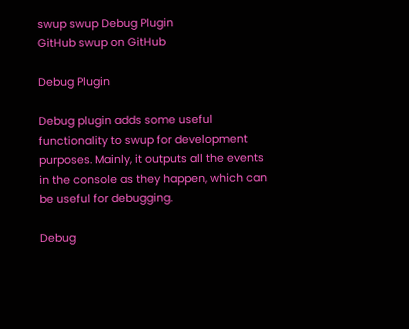swup swup Debug Plugin
GitHub swup on GitHub

Debug Plugin

Debug plugin adds some useful functionality to swup for development purposes. Mainly, it outputs all the events in the console as they happen, which can be useful for debugging.

Debug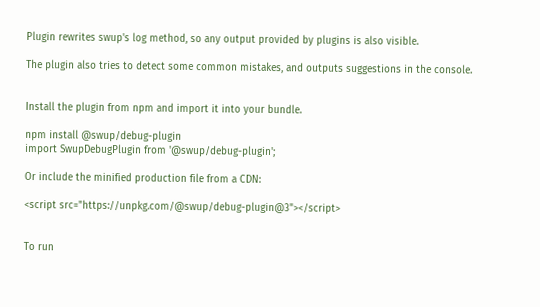Plugin rewrites swup's log method, so any output provided by plugins is also visible.

The plugin also tries to detect some common mistakes, and outputs suggestions in the console.


Install the plugin from npm and import it into your bundle.

npm install @swup/debug-plugin
import SwupDebugPlugin from '@swup/debug-plugin';

Or include the minified production file from a CDN:

<script src="https://unpkg.com/@swup/debug-plugin@3"></script>


To run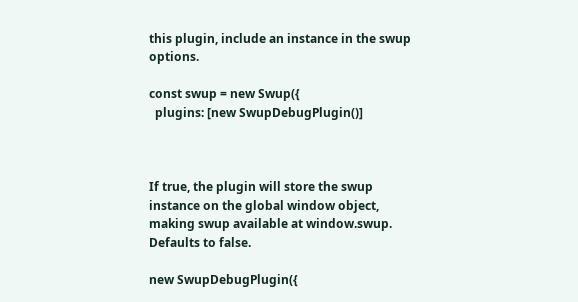this plugin, include an instance in the swup options.

const swup = new Swup({
  plugins: [new SwupDebugPlugin()]



If true, the plugin will store the swup instance on the global window object, making swup available at window.swup. Defaults to false.

new SwupDebugPlugin({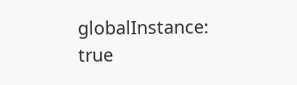globalInstance: true